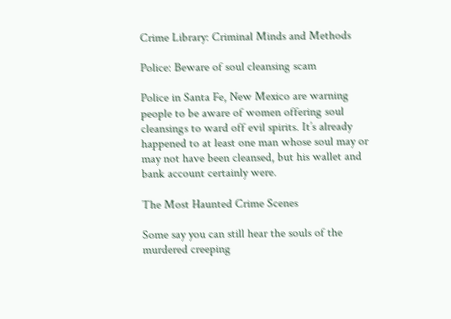Crime Library: Criminal Minds and Methods

Police: Beware of soul cleansing scam

Police in Santa Fe, New Mexico are warning people to be aware of women offering soul cleansings to ward off evil spirits. It’s already happened to at least one man whose soul may or may not have been cleansed, but his wallet and bank account certainly were.

The Most Haunted Crime Scenes

Some say you can still hear the souls of the murdered creeping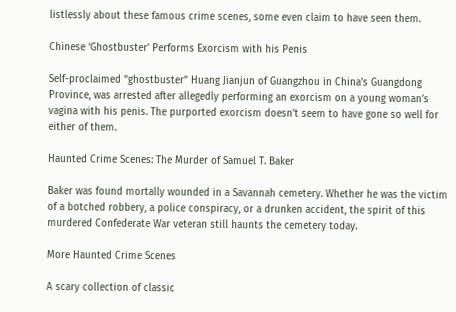listlessly about these famous crime scenes, some even claim to have seen them.

Chinese ‘Ghostbuster’ Performs Exorcism with his Penis

Self-proclaimed “ghostbuster” Huang Jianjun of Guangzhou in China’s Guangdong Province, was arrested after allegedly performing an exorcism on a young woman’s vagina with his penis. The purported exorcism doesn’t seem to have gone so well for either of them.

Haunted Crime Scenes: The Murder of Samuel T. Baker

Baker was found mortally wounded in a Savannah cemetery. Whether he was the victim of a botched robbery, a police conspiracy, or a drunken accident, the spirit of this murdered Confederate War veteran still haunts the cemetery today.

More Haunted Crime Scenes

A scary collection of classic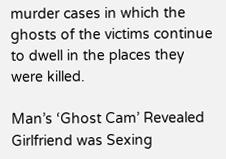murder cases in which the ghosts of the victims continue to dwell in the places they were killed.

Man’s ‘Ghost Cam’ Revealed Girlfriend was Sexing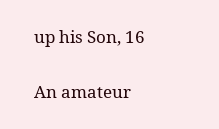up his Son, 16

An amateur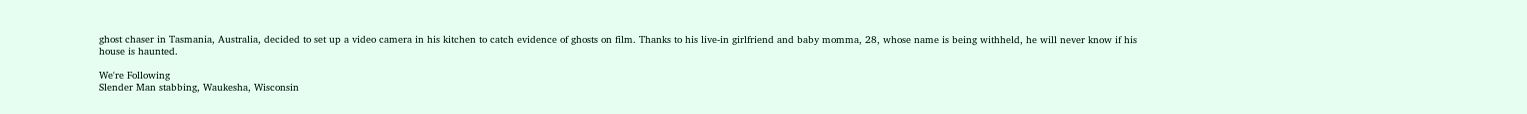ghost chaser in Tasmania, Australia, decided to set up a video camera in his kitchen to catch evidence of ghosts on film. Thanks to his live-in girlfriend and baby momma, 28, whose name is being withheld, he will never know if his house is haunted.

We're Following
Slender Man stabbing, Waukesha, Wisconsin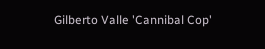Gilberto Valle 'Cannibal Cop'